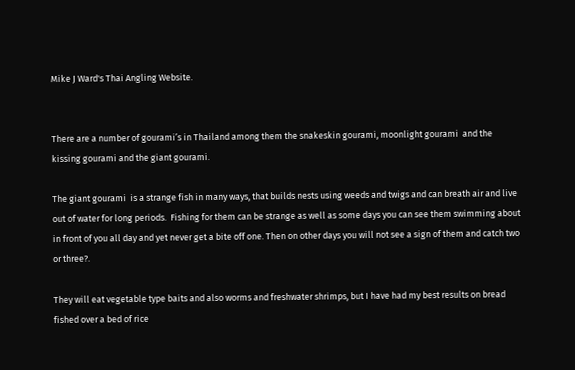Mike J Ward's Thai Angling Website.


There are a number of gourami’s in Thailand among them the snakeskin gourami, moonlight gourami  and the kissing gourami and the giant gourami.

The giant gourami  is a strange fish in many ways, that builds nests using weeds and twigs and can breath air and live out of water for long periods.  Fishing for them can be strange as well as some days you can see them swimming about in front of you all day and yet never get a bite off one. Then on other days you will not see a sign of them and catch two or three?.

They will eat vegetable type baits and also worms and freshwater shrimps, but I have had my best results on bread fished over a bed of rice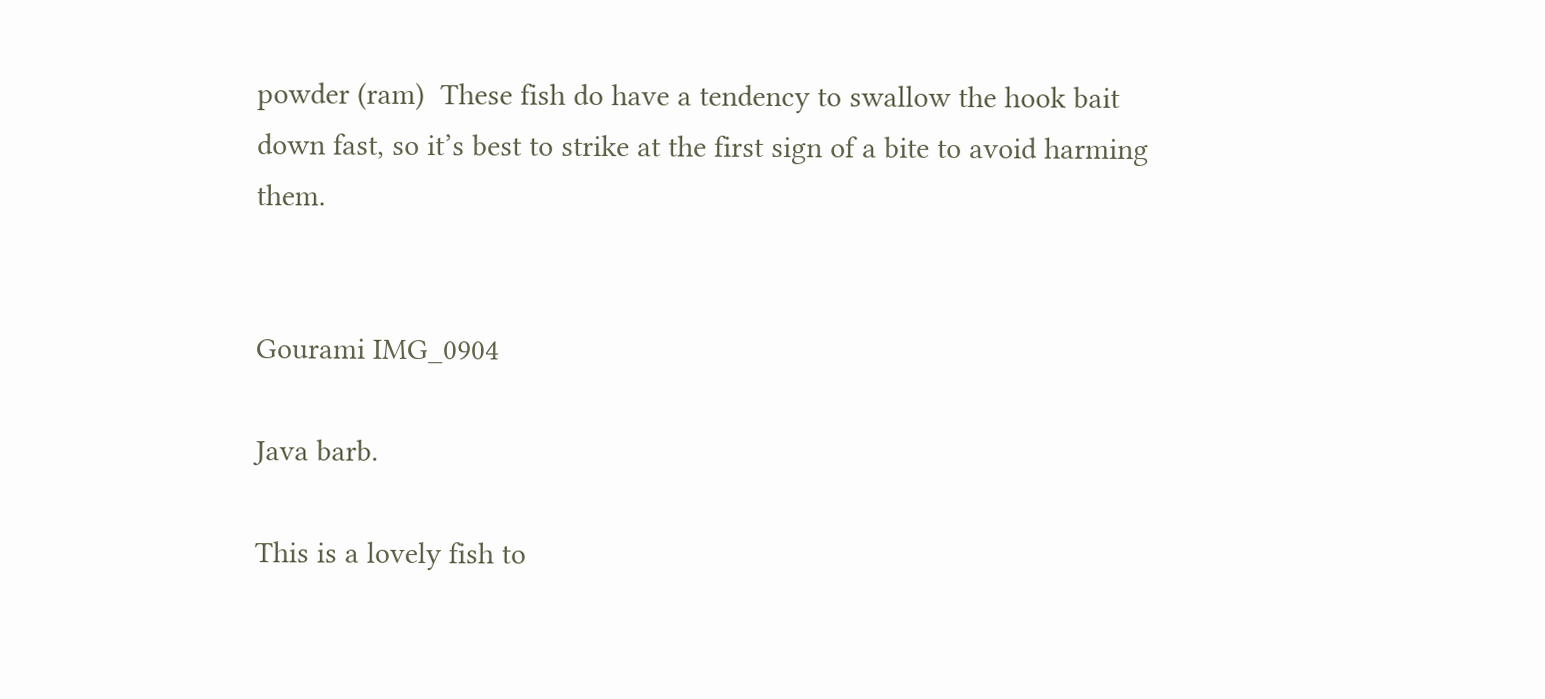powder (ram)  These fish do have a tendency to swallow the hook bait down fast, so it’s best to strike at the first sign of a bite to avoid harming them.


Gourami IMG_0904

Java barb.

This is a lovely fish to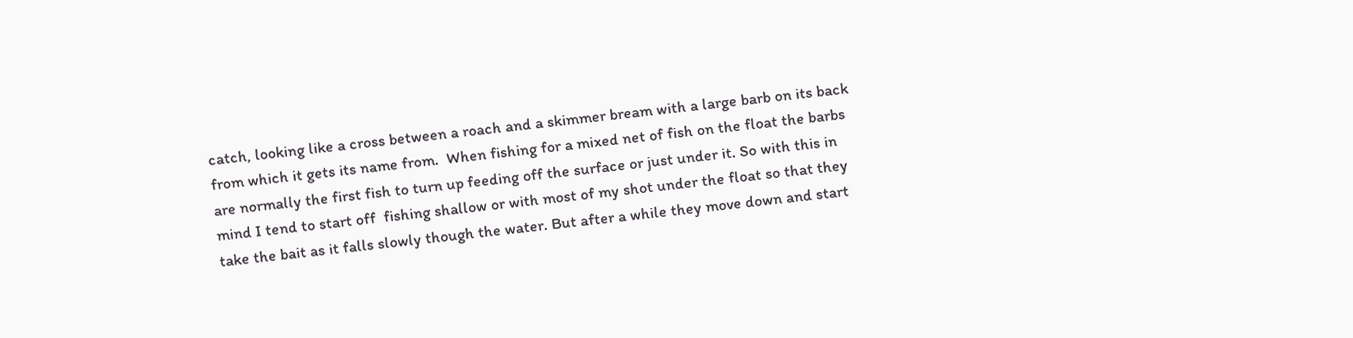catch, looking like a cross between a roach and a skimmer bream with a large barb on its back from which it gets its name from.  When fishing for a mixed net of fish on the float the barbs are normally the first fish to turn up feeding off the surface or just under it. So with this in mind I tend to start off  fishing shallow or with most of my shot under the float so that they take the bait as it falls slowly though the water. But after a while they move down and start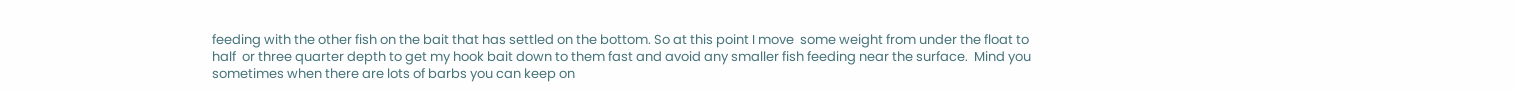feeding with the other fish on the bait that has settled on the bottom. So at this point I move  some weight from under the float to half  or three quarter depth to get my hook bait down to them fast and avoid any smaller fish feeding near the surface.  Mind you sometimes when there are lots of barbs you can keep on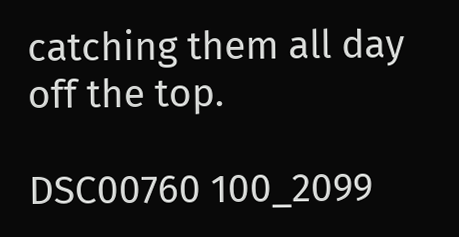catching them all day off the top.

DSC00760 100_2099